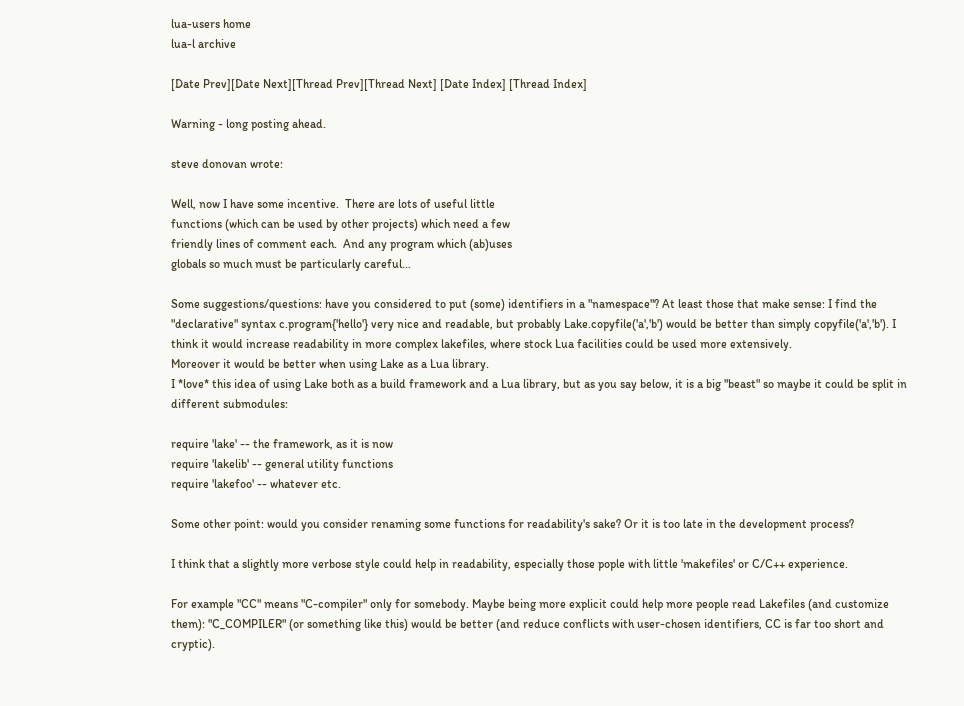lua-users home
lua-l archive

[Date Prev][Date Next][Thread Prev][Thread Next] [Date Index] [Thread Index]

Warning - long posting ahead.

steve donovan wrote:

Well, now I have some incentive.  There are lots of useful little
functions (which can be used by other projects) which need a few
friendly lines of comment each.  And any program which (ab)uses
globals so much must be particularly careful...

Some suggestions/questions: have you considered to put (some) identifiers in a "namespace"? At least those that make sense: I find the "declarative" syntax c.program{'hello'} very nice and readable, but probably Lake.copyfile('a','b') would be better than simply copyfile('a','b'). I think it would increase readability in more complex lakefiles, where stock Lua facilities could be used more extensively.
Moreover it would be better when using Lake as a Lua library.
I *love* this idea of using Lake both as a build framework and a Lua library, but as you say below, it is a big "beast" so maybe it could be split in different submodules:

require 'lake' -- the framework, as it is now
require 'lakelib' -- general utility functions
require 'lakefoo' -- whatever etc.

Some other point: would you consider renaming some functions for readability's sake? Or it is too late in the development process?

I think that a slightly more verbose style could help in readability, especially those pople with little 'makefiles' or C/C++ experience.

For example "CC" means "C-compiler" only for somebody. Maybe being more explicit could help more people read Lakefiles (and customize them): "C_COMPILER" (or something like this) would be better (and reduce conflicts with user-chosen identifiers, CC is far too short and cryptic).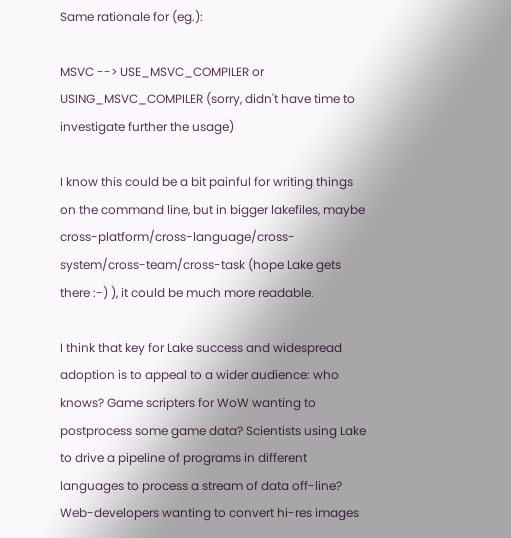Same rationale for (eg.):

MSVC --> USE_MSVC_COMPILER or USING_MSVC_COMPILER (sorry, didn't have time to investigate further the usage)

I know this could be a bit painful for writing things on the command line, but in bigger lakefiles, maybe cross-platform/cross-language/cross-system/cross-team/cross-task (hope Lake gets there :-) ), it could be much more readable.

I think that key for Lake success and widespread adoption is to appeal to a wider audience: who knows? Game scripters for WoW wanting to postprocess some game data? Scientists using Lake to drive a pipeline of programs in different languages to process a stream of data off-line? Web-developers wanting to convert hi-res images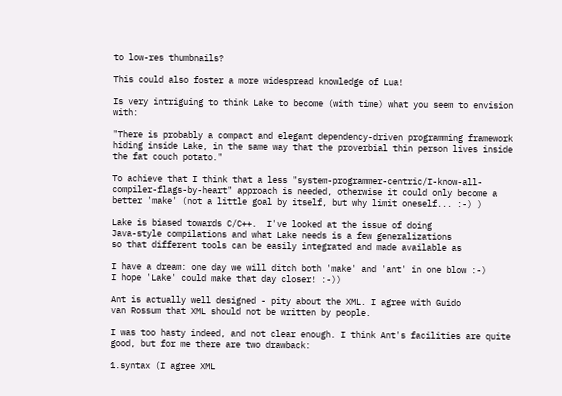to low-res thumbnails?

This could also foster a more widespread knowledge of Lua!

Is very intriguing to think Lake to become (with time) what you seem to envision with:

"There is probably a compact and elegant dependency-driven programming framework hiding inside Lake, in the same way that the proverbial thin person lives inside the fat couch potato."

To achieve that I think that a less "system-programmer-centric/I-know-all-compiler-flags-by-heart" approach is needed, otherwise it could only become a better 'make' (not a little goal by itself, but why limit oneself... :-) )

Lake is biased towards C/C++.  I've looked at the issue of doing
Java-style compilations and what Lake needs is a few generalizations
so that different tools can be easily integrated and made available as

I have a dream: one day we will ditch both 'make' and 'ant' in one blow :-)
I hope 'Lake' could make that day closer! :-))

Ant is actually well designed - pity about the XML. I agree with Guido
van Rossum that XML should not be written by people.

I was too hasty indeed, and not clear enough. I think Ant's facilities are quite good, but for me there are two drawback:

1.syntax (I agree XML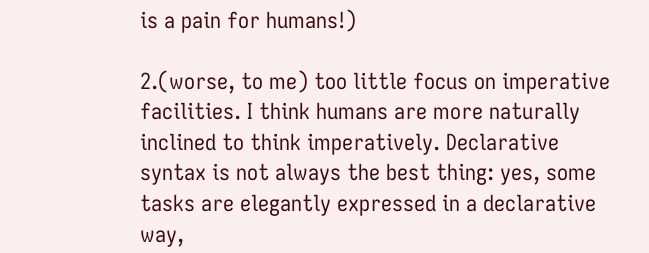is a pain for humans!)

2.(worse, to me) too little focus on imperative facilities. I think humans are more naturally inclined to think imperatively. Declarative syntax is not always the best thing: yes, some tasks are elegantly expressed in a declarative way,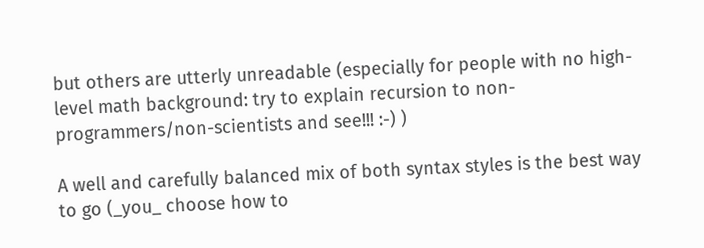but others are utterly unreadable (especially for people with no high-level math background: try to explain recursion to non-programmers/non-scientists and see!!! :-) )

A well and carefully balanced mix of both syntax styles is the best way to go (_you_ choose how to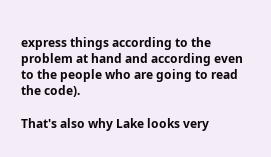express things according to the problem at hand and according even to the people who are going to read the code).

That's also why Lake looks very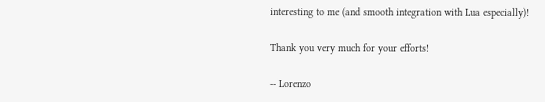interesting to me (and smooth integration with Lua especially)!

Thank you very much for your efforts!

-- Lorenzo